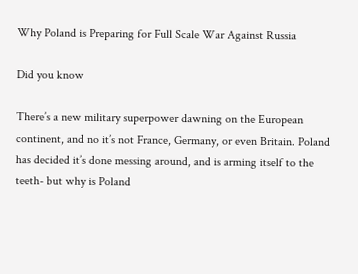Why Poland is Preparing for Full Scale War Against Russia

Did you know

There’s a new military superpower dawning on the European continent, and no it’s not France, Germany, or even Britain. Poland has decided it’s done messing around, and is arming itself to the teeth- but why is Poland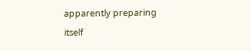apparently preparing itself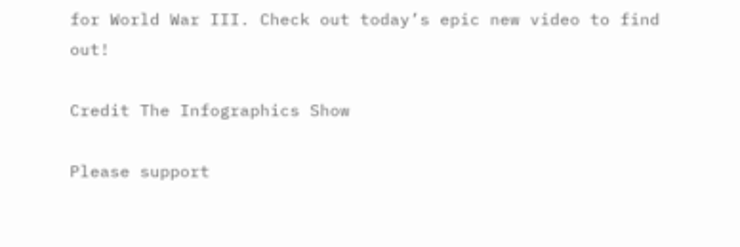for World War III. Check out today’s epic new video to find out!

Credit The Infographics Show

Please support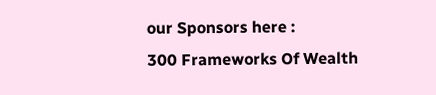our Sponsors here :
300 Frameworks Of Wealth